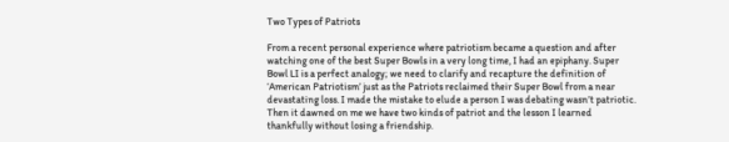Two Types of Patriots

From a recent personal experience where patriotism became a question and after watching one of the best Super Bowls in a very long time, I had an epiphany. Super Bowl LI is a perfect analogy; we need to clarify and recapture the definition of ‘American Patriotism’ just as the Patriots reclaimed their Super Bowl from a near devastating loss. I made the mistake to elude a person I was debating wasn’t patriotic. Then it dawned on me we have two kinds of patriot and the lesson I learned thankfully without losing a friendship.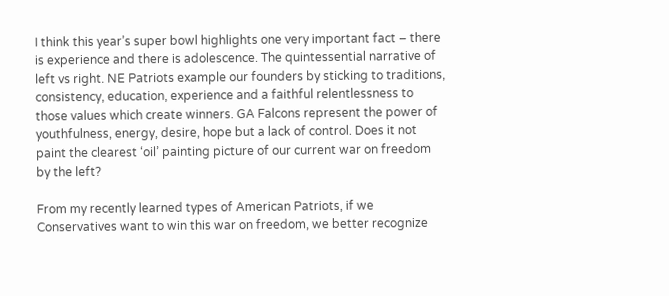I think this year’s super bowl highlights one very important fact – there is experience and there is adolescence. The quintessential narrative of left vs right. NE Patriots example our founders by sticking to traditions, consistency, education, experience and a faithful relentlessness to those values which create winners. GA Falcons represent the power of youthfulness, energy, desire, hope but a lack of control. Does it not paint the clearest ‘oil’ painting picture of our current war on freedom by the left?

From my recently learned types of American Patriots, if we Conservatives want to win this war on freedom, we better recognize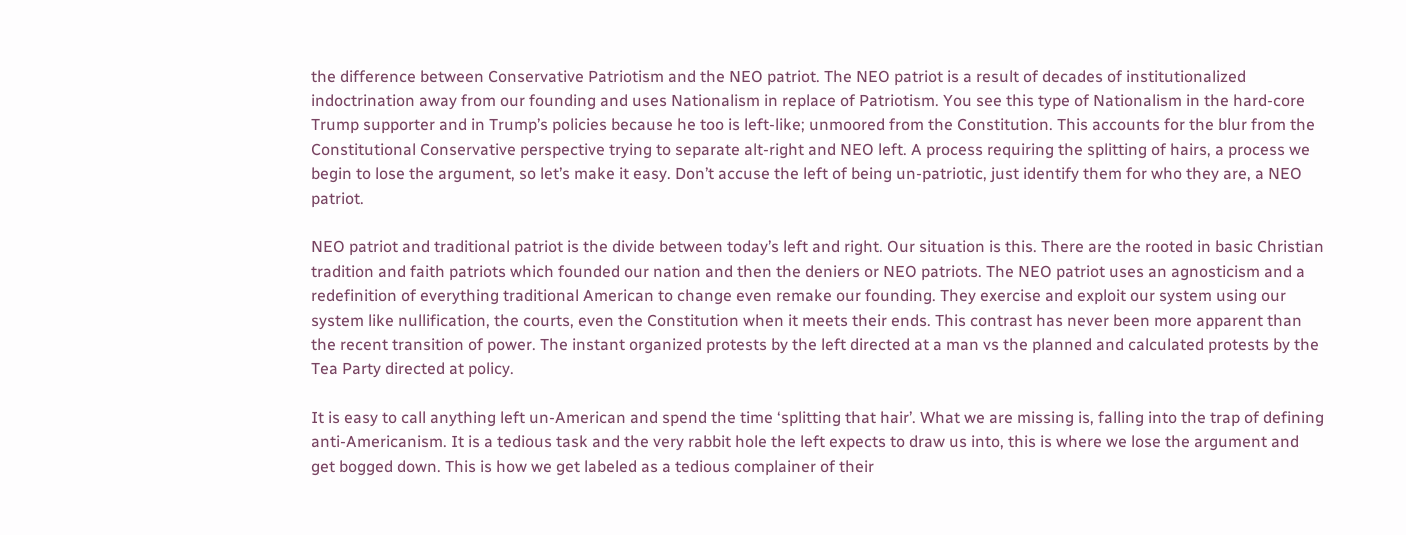the difference between Conservative Patriotism and the NEO patriot. The NEO patriot is a result of decades of institutionalized indoctrination away from our founding and uses Nationalism in replace of Patriotism. You see this type of Nationalism in the hard-core Trump supporter and in Trump’s policies because he too is left-like; unmoored from the Constitution. This accounts for the blur from the Constitutional Conservative perspective trying to separate alt-right and NEO left. A process requiring the splitting of hairs, a process we begin to lose the argument, so let’s make it easy. Don’t accuse the left of being un-patriotic, just identify them for who they are, a NEO patriot.

NEO patriot and traditional patriot is the divide between today’s left and right. Our situation is this. There are the rooted in basic Christian tradition and faith patriots which founded our nation and then the deniers or NEO patriots. The NEO patriot uses an agnosticism and a redefinition of everything traditional American to change even remake our founding. They exercise and exploit our system using our system like nullification, the courts, even the Constitution when it meets their ends. This contrast has never been more apparent than the recent transition of power. The instant organized protests by the left directed at a man vs the planned and calculated protests by the Tea Party directed at policy.

It is easy to call anything left un-American and spend the time ‘splitting that hair’. What we are missing is, falling into the trap of defining anti-Americanism. It is a tedious task and the very rabbit hole the left expects to draw us into, this is where we lose the argument and get bogged down. This is how we get labeled as a tedious complainer of their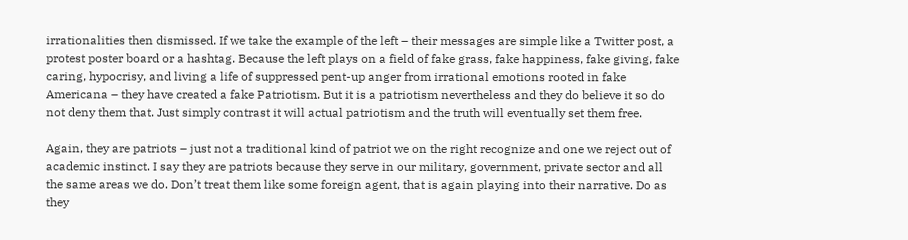irrationalities then dismissed. If we take the example of the left – their messages are simple like a Twitter post, a protest poster board or a hashtag. Because the left plays on a field of fake grass, fake happiness, fake giving, fake caring, hypocrisy, and living a life of suppressed pent-up anger from irrational emotions rooted in fake Americana – they have created a fake Patriotism. But it is a patriotism nevertheless and they do believe it so do not deny them that. Just simply contrast it will actual patriotism and the truth will eventually set them free.

Again, they are patriots – just not a traditional kind of patriot we on the right recognize and one we reject out of academic instinct. I say they are patriots because they serve in our military, government, private sector and all the same areas we do. Don’t treat them like some foreign agent, that is again playing into their narrative. Do as they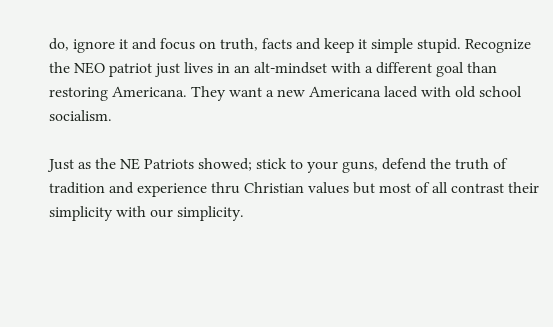do, ignore it and focus on truth, facts and keep it simple stupid. Recognize the NEO patriot just lives in an alt-mindset with a different goal than restoring Americana. They want a new Americana laced with old school socialism.

Just as the NE Patriots showed; stick to your guns, defend the truth of tradition and experience thru Christian values but most of all contrast their simplicity with our simplicity.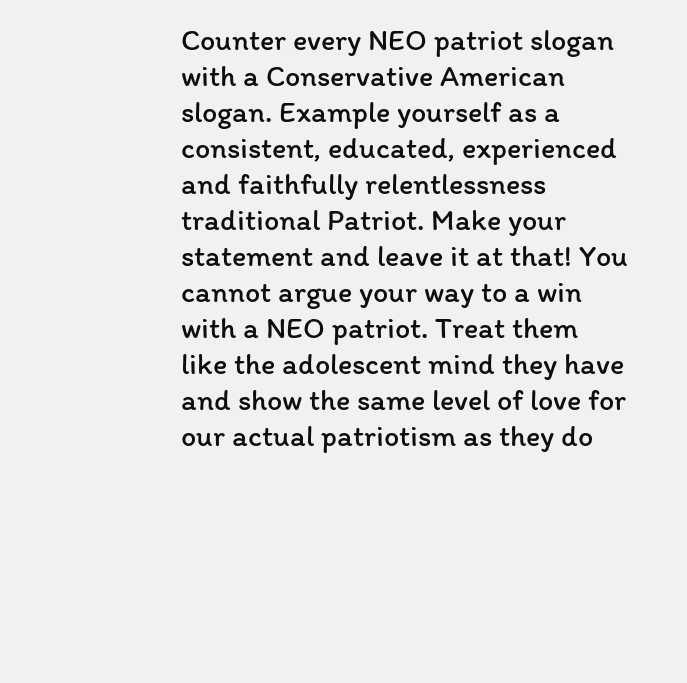Counter every NEO patriot slogan with a Conservative American slogan. Example yourself as a consistent, educated, experienced and faithfully relentlessness traditional Patriot. Make your statement and leave it at that! You cannot argue your way to a win with a NEO patriot. Treat them like the adolescent mind they have and show the same level of love for our actual patriotism as they do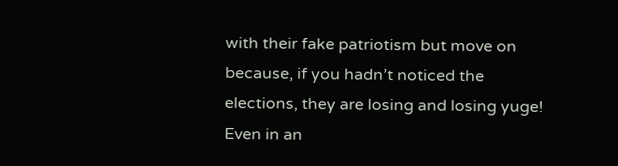with their fake patriotism but move on because, if you hadn’t noticed the elections, they are losing and losing yuge! Even in an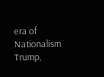era of Nationalism Trump,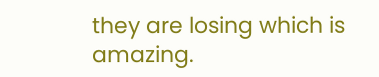they are losing which is amazing.